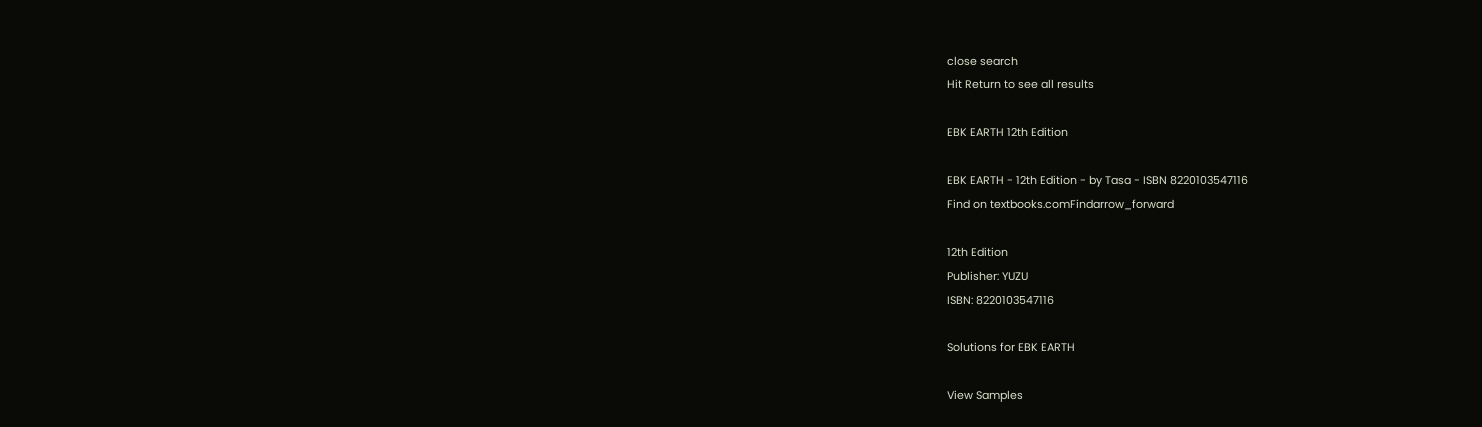close search
Hit Return to see all results

EBK EARTH 12th Edition

EBK EARTH - 12th Edition - by Tasa - ISBN 8220103547116
Find on textbooks.comFindarrow_forward

12th Edition
Publisher: YUZU
ISBN: 8220103547116

Solutions for EBK EARTH

View Samples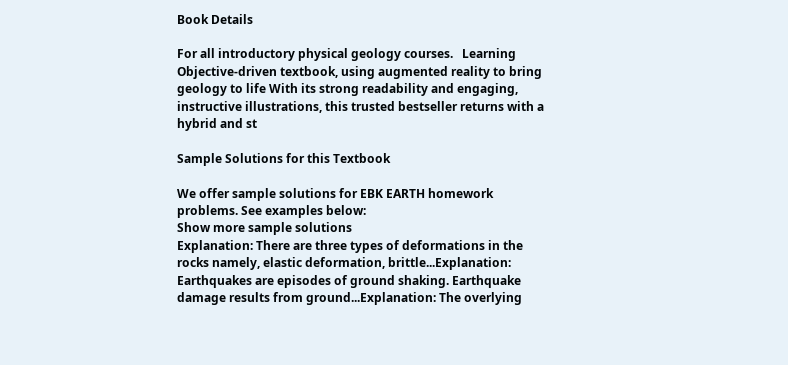Book Details

For all introductory physical geology courses.   Learning Objective-driven textbook, using augmented reality to bring geology to life With its strong readability and engaging, instructive illustrations, this trusted bestseller returns with a hybrid and st

Sample Solutions for this Textbook

We offer sample solutions for EBK EARTH homework problems. See examples below:
Show more sample solutions
Explanation: There are three types of deformations in the rocks namely, elastic deformation, brittle...Explanation: Earthquakes are episodes of ground shaking. Earthquake damage results from ground...Explanation: The overlying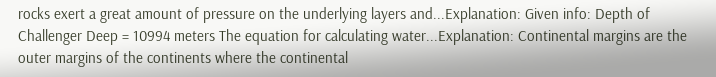rocks exert a great amount of pressure on the underlying layers and...Explanation: Given info: Depth of Challenger Deep = 10994 meters The equation for calculating water...Explanation: Continental margins are the outer margins of the continents where the continental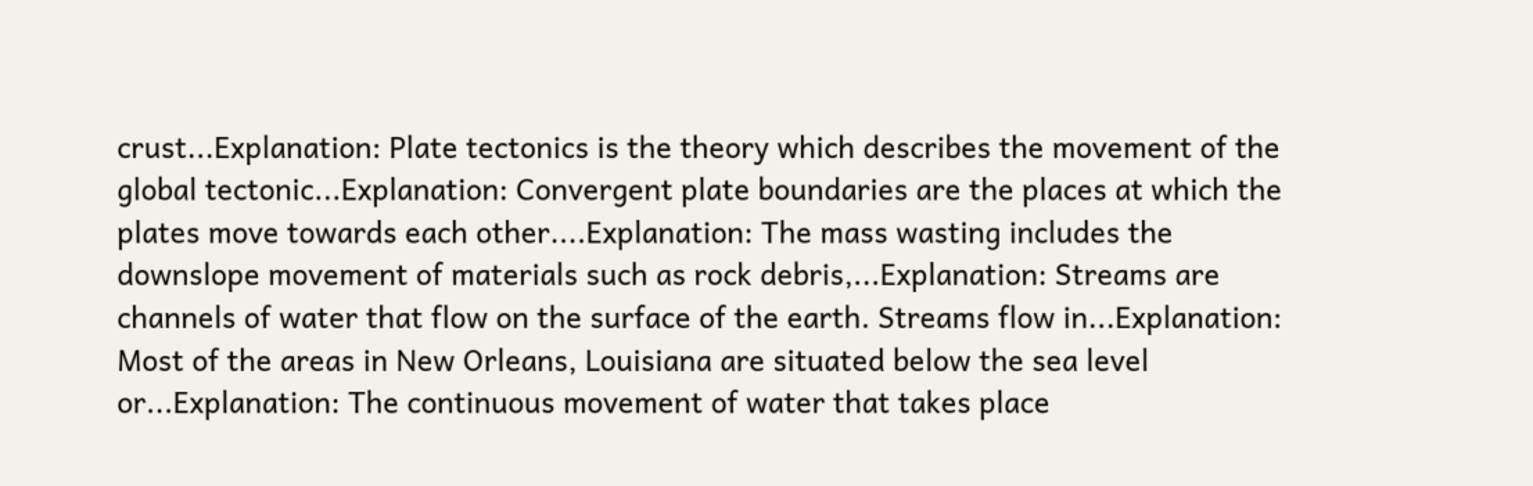crust...Explanation: Plate tectonics is the theory which describes the movement of the global tectonic...Explanation: Convergent plate boundaries are the places at which the plates move towards each other....Explanation: The mass wasting includes the downslope movement of materials such as rock debris,...Explanation: Streams are channels of water that flow on the surface of the earth. Streams flow in...Explanation: Most of the areas in New Orleans, Louisiana are situated below the sea level or...Explanation: The continuous movement of water that takes place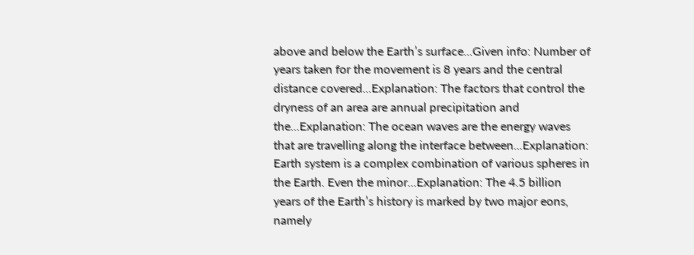above and below the Earth’s surface...Given info: Number of years taken for the movement is 8 years and the central distance covered...Explanation: The factors that control the dryness of an area are annual precipitation and the...Explanation: The ocean waves are the energy waves that are travelling along the interface between...Explanation: Earth system is a complex combination of various spheres in the Earth. Even the minor...Explanation: The 4.5 billion years of the Earth’s history is marked by two major eons, namely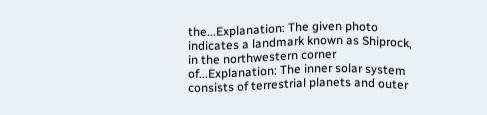the...Explanation: The given photo indicates a landmark known as Shiprock, in the northwestern corner of...Explanation: The inner solar system consists of terrestrial planets and outer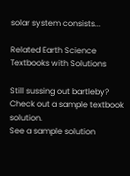solar system consists...

Related Earth Science Textbooks with Solutions

Still sussing out bartleby?
Check out a sample textbook solution.
See a sample solution